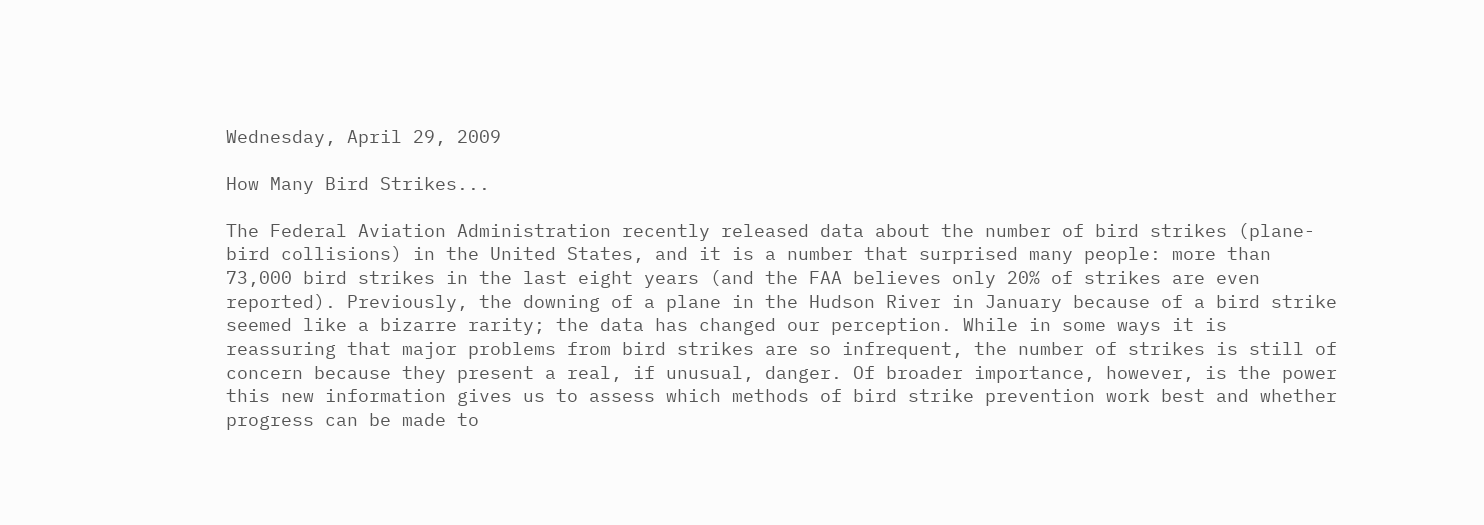Wednesday, April 29, 2009

How Many Bird Strikes...

The Federal Aviation Administration recently released data about the number of bird strikes (plane-bird collisions) in the United States, and it is a number that surprised many people: more than 73,000 bird strikes in the last eight years (and the FAA believes only 20% of strikes are even reported). Previously, the downing of a plane in the Hudson River in January because of a bird strike seemed like a bizarre rarity; the data has changed our perception. While in some ways it is reassuring that major problems from bird strikes are so infrequent, the number of strikes is still of concern because they present a real, if unusual, danger. Of broader importance, however, is the power this new information gives us to assess which methods of bird strike prevention work best and whether progress can be made to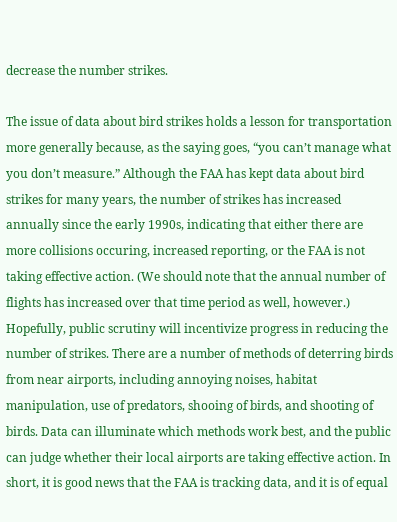decrease the number strikes.

The issue of data about bird strikes holds a lesson for transportation more generally because, as the saying goes, “you can’t manage what you don’t measure.” Although the FAA has kept data about bird strikes for many years, the number of strikes has increased annually since the early 1990s, indicating that either there are more collisions occuring, increased reporting, or the FAA is not taking effective action. (We should note that the annual number of flights has increased over that time period as well, however.) Hopefully, public scrutiny will incentivize progress in reducing the number of strikes. There are a number of methods of deterring birds from near airports, including annoying noises, habitat manipulation, use of predators, shooing of birds, and shooting of birds. Data can illuminate which methods work best, and the public can judge whether their local airports are taking effective action. In short, it is good news that the FAA is tracking data, and it is of equal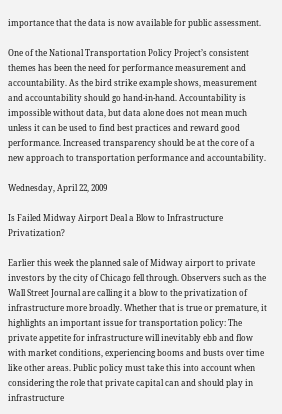importance that the data is now available for public assessment.

One of the National Transportation Policy Project’s consistent themes has been the need for performance measurement and accountability. As the bird strike example shows, measurement and accountability should go hand-in-hand. Accountability is impossible without data, but data alone does not mean much unless it can be used to find best practices and reward good performance. Increased transparency should be at the core of a new approach to transportation performance and accountability.

Wednesday, April 22, 2009

Is Failed Midway Airport Deal a Blow to Infrastructure Privatization?

Earlier this week the planned sale of Midway airport to private investors by the city of Chicago fell through. Observers such as the Wall Street Journal are calling it a blow to the privatization of infrastructure more broadly. Whether that is true or premature, it highlights an important issue for transportation policy: The private appetite for infrastructure will inevitably ebb and flow with market conditions, experiencing booms and busts over time like other areas. Public policy must take this into account when considering the role that private capital can and should play in infrastructure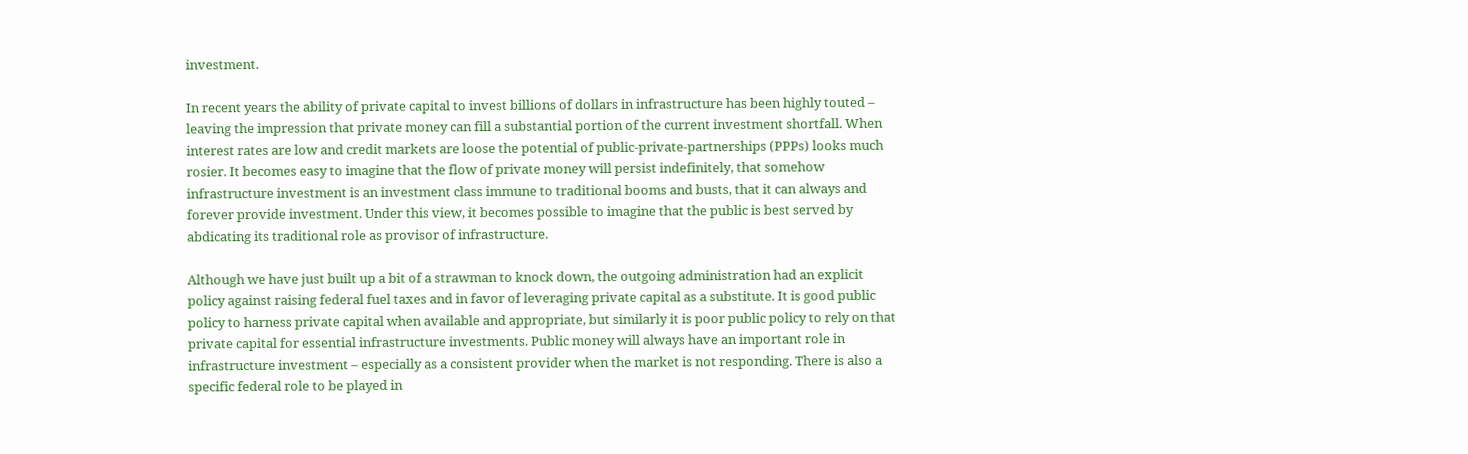investment.

In recent years the ability of private capital to invest billions of dollars in infrastructure has been highly touted – leaving the impression that private money can fill a substantial portion of the current investment shortfall. When interest rates are low and credit markets are loose the potential of public-private-partnerships (PPPs) looks much rosier. It becomes easy to imagine that the flow of private money will persist indefinitely, that somehow infrastructure investment is an investment class immune to traditional booms and busts, that it can always and forever provide investment. Under this view, it becomes possible to imagine that the public is best served by abdicating its traditional role as provisor of infrastructure.

Although we have just built up a bit of a strawman to knock down, the outgoing administration had an explicit policy against raising federal fuel taxes and in favor of leveraging private capital as a substitute. It is good public policy to harness private capital when available and appropriate, but similarly it is poor public policy to rely on that private capital for essential infrastructure investments. Public money will always have an important role in infrastructure investment – especially as a consistent provider when the market is not responding. There is also a specific federal role to be played in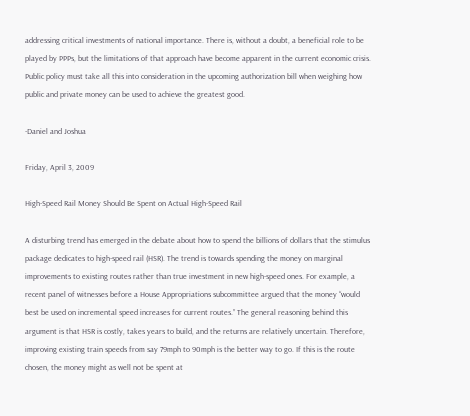addressing critical investments of national importance. There is, without a doubt, a beneficial role to be played by PPPs, but the limitations of that approach have become apparent in the current economic crisis. Public policy must take all this into consideration in the upcoming authorization bill when weighing how public and private money can be used to achieve the greatest good.

-Daniel and Joshua

Friday, April 3, 2009

High-Speed Rail Money Should Be Spent on Actual High-Speed Rail

A disturbing trend has emerged in the debate about how to spend the billions of dollars that the stimulus package dedicates to high-speed rail (HSR). The trend is towards spending the money on marginal improvements to existing routes rather than true investment in new high-speed ones. For example, a recent panel of witnesses before a House Appropriations subcommittee argued that the money “would best be used on incremental speed increases for current routes.” The general reasoning behind this argument is that HSR is costly, takes years to build, and the returns are relatively uncertain. Therefore, improving existing train speeds from say 79mph to 90mph is the better way to go. If this is the route chosen, the money might as well not be spent at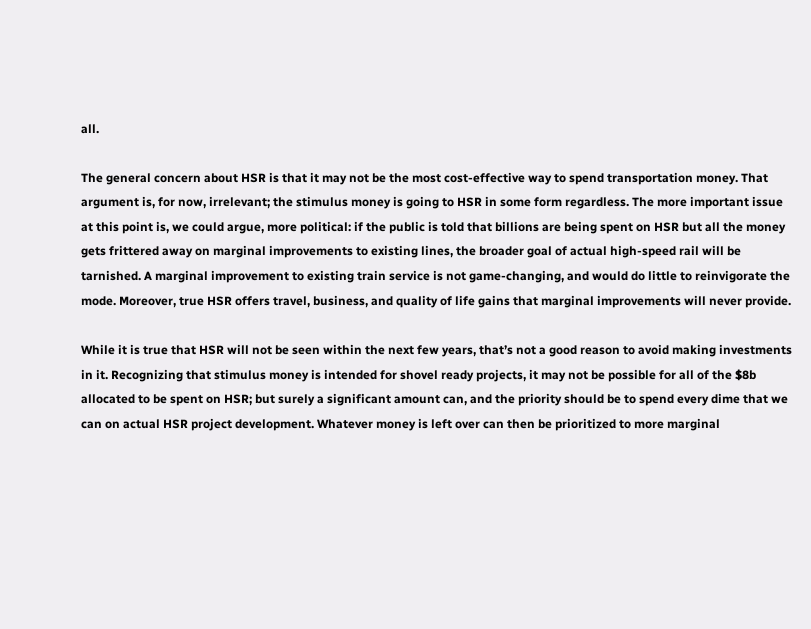all.

The general concern about HSR is that it may not be the most cost-effective way to spend transportation money. That argument is, for now, irrelevant; the stimulus money is going to HSR in some form regardless. The more important issue at this point is, we could argue, more political: if the public is told that billions are being spent on HSR but all the money gets frittered away on marginal improvements to existing lines, the broader goal of actual high-speed rail will be tarnished. A marginal improvement to existing train service is not game-changing, and would do little to reinvigorate the mode. Moreover, true HSR offers travel, business, and quality of life gains that marginal improvements will never provide.

While it is true that HSR will not be seen within the next few years, that’s not a good reason to avoid making investments in it. Recognizing that stimulus money is intended for shovel ready projects, it may not be possible for all of the $8b allocated to be spent on HSR; but surely a significant amount can, and the priority should be to spend every dime that we can on actual HSR project development. Whatever money is left over can then be prioritized to more marginal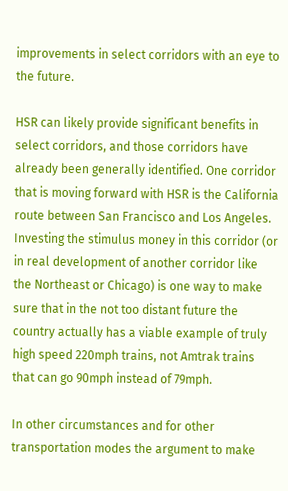improvements in select corridors with an eye to the future.

HSR can likely provide significant benefits in select corridors, and those corridors have already been generally identified. One corridor that is moving forward with HSR is the California route between San Francisco and Los Angeles. Investing the stimulus money in this corridor (or in real development of another corridor like the Northeast or Chicago) is one way to make sure that in the not too distant future the country actually has a viable example of truly high speed 220mph trains, not Amtrak trains that can go 90mph instead of 79mph.

In other circumstances and for other transportation modes the argument to make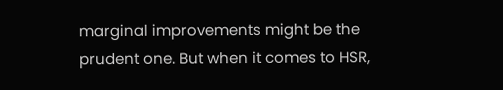marginal improvements might be the prudent one. But when it comes to HSR,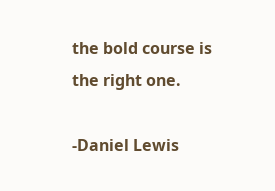the bold course is the right one.

-Daniel Lewis